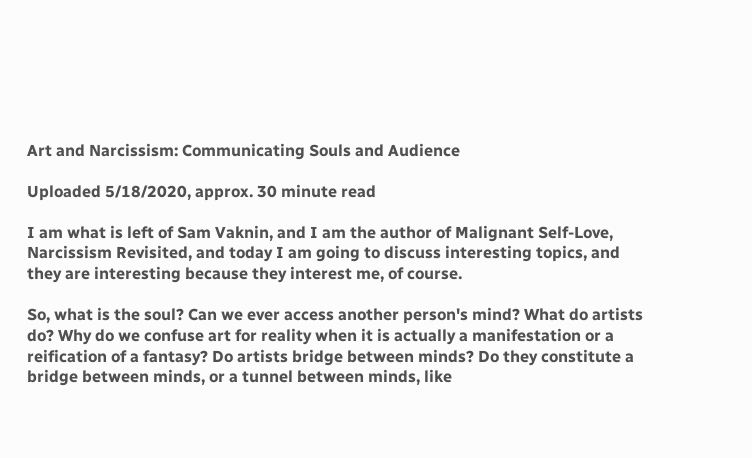Art and Narcissism: Communicating Souls and Audience

Uploaded 5/18/2020, approx. 30 minute read

I am what is left of Sam Vaknin, and I am the author of Malignant Self-Love, Narcissism Revisited, and today I am going to discuss interesting topics, and they are interesting because they interest me, of course.

So, what is the soul? Can we ever access another person's mind? What do artists do? Why do we confuse art for reality when it is actually a manifestation or a reification of a fantasy? Do artists bridge between minds? Do they constitute a bridge between minds, or a tunnel between minds, like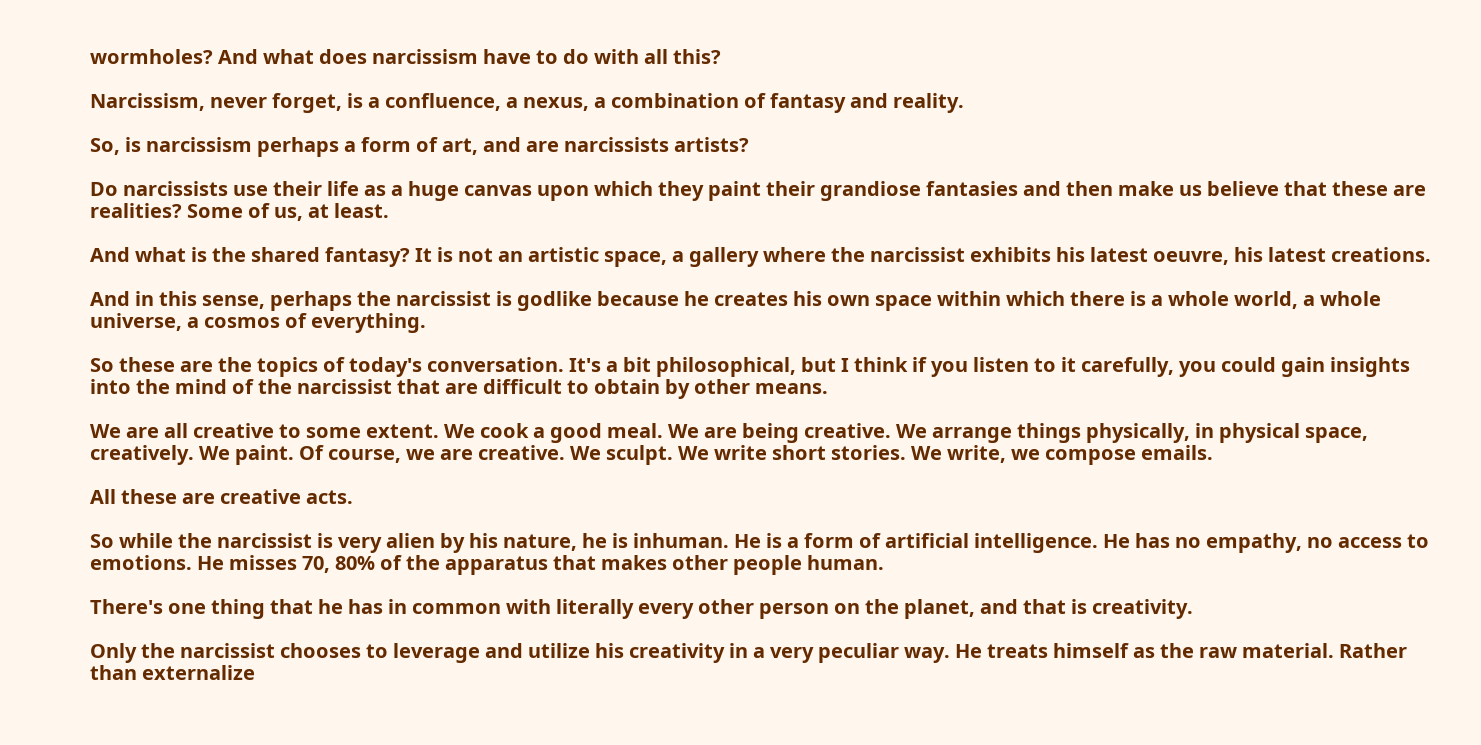wormholes? And what does narcissism have to do with all this?

Narcissism, never forget, is a confluence, a nexus, a combination of fantasy and reality.

So, is narcissism perhaps a form of art, and are narcissists artists?

Do narcissists use their life as a huge canvas upon which they paint their grandiose fantasies and then make us believe that these are realities? Some of us, at least.

And what is the shared fantasy? It is not an artistic space, a gallery where the narcissist exhibits his latest oeuvre, his latest creations.

And in this sense, perhaps the narcissist is godlike because he creates his own space within which there is a whole world, a whole universe, a cosmos of everything.

So these are the topics of today's conversation. It's a bit philosophical, but I think if you listen to it carefully, you could gain insights into the mind of the narcissist that are difficult to obtain by other means.

We are all creative to some extent. We cook a good meal. We are being creative. We arrange things physically, in physical space, creatively. We paint. Of course, we are creative. We sculpt. We write short stories. We write, we compose emails.

All these are creative acts.

So while the narcissist is very alien by his nature, he is inhuman. He is a form of artificial intelligence. He has no empathy, no access to emotions. He misses 70, 80% of the apparatus that makes other people human.

There's one thing that he has in common with literally every other person on the planet, and that is creativity.

Only the narcissist chooses to leverage and utilize his creativity in a very peculiar way. He treats himself as the raw material. Rather than externalize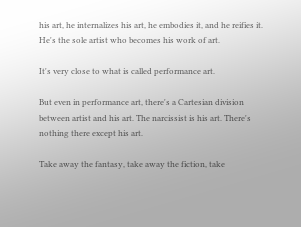his art, he internalizes his art, he embodies it, and he reifies it. He's the sole artist who becomes his work of art.

It's very close to what is called performance art.

But even in performance art, there's a Cartesian division between artist and his art. The narcissist is his art. There's nothing there except his art.

Take away the fantasy, take away the fiction, take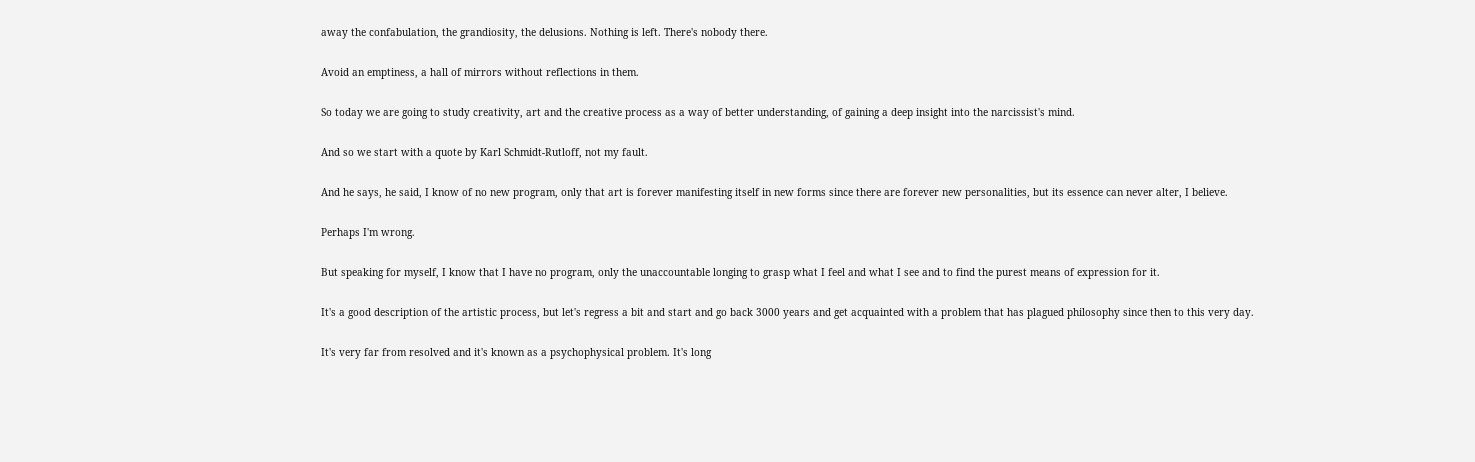away the confabulation, the grandiosity, the delusions. Nothing is left. There's nobody there.

Avoid an emptiness, a hall of mirrors without reflections in them.

So today we are going to study creativity, art and the creative process as a way of better understanding, of gaining a deep insight into the narcissist's mind.

And so we start with a quote by Karl Schmidt-Rutloff, not my fault.

And he says, he said, I know of no new program, only that art is forever manifesting itself in new forms since there are forever new personalities, but its essence can never alter, I believe.

Perhaps I'm wrong.

But speaking for myself, I know that I have no program, only the unaccountable longing to grasp what I feel and what I see and to find the purest means of expression for it.

It's a good description of the artistic process, but let's regress a bit and start and go back 3000 years and get acquainted with a problem that has plagued philosophy since then to this very day.

It's very far from resolved and it's known as a psychophysical problem. It's long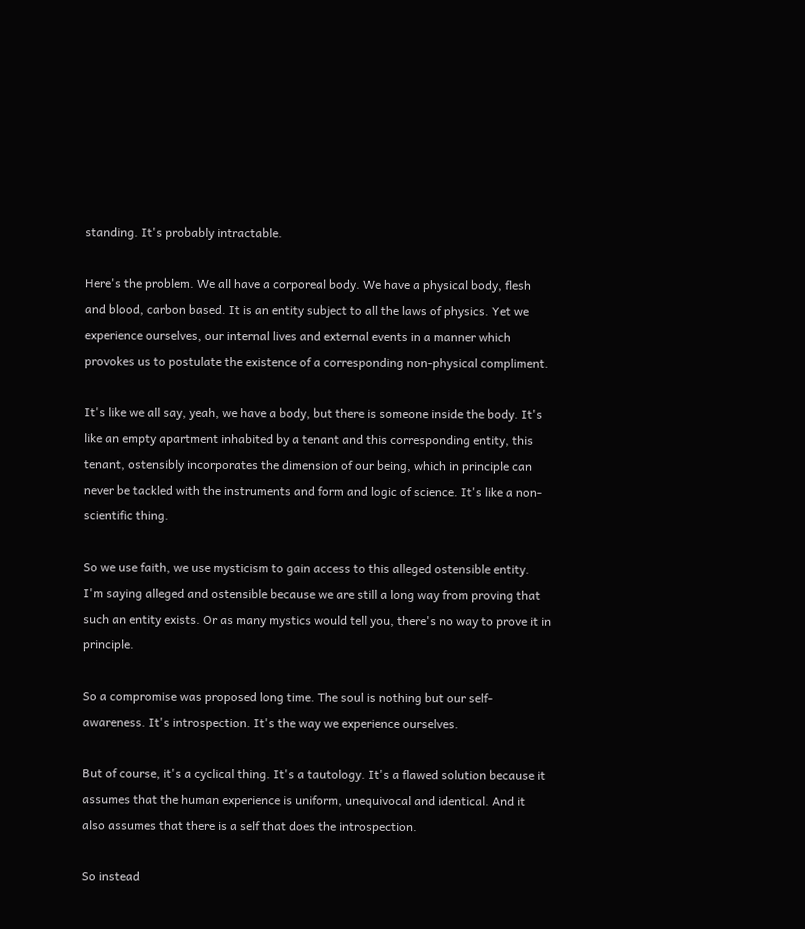standing. It's probably intractable.

Here's the problem. We all have a corporeal body. We have a physical body, flesh and blood, carbon based. It is an entity subject to all the laws of physics. Yet we experience ourselves, our internal lives and external events in a manner which provokes us to postulate the existence of a corresponding non-physical compliment.

It's like we all say, yeah, we have a body, but there is someone inside the body. It's like an empty apartment inhabited by a tenant and this corresponding entity, this tenant, ostensibly incorporates the dimension of our being, which in principle can never be tackled with the instruments and form and logic of science. It's like a non-scientific thing.

So we use faith, we use mysticism to gain access to this alleged ostensible entity. I'm saying alleged and ostensible because we are still a long way from proving that such an entity exists. Or as many mystics would tell you, there's no way to prove it in principle.

So a compromise was proposed long time. The soul is nothing but our self-awareness. It's introspection. It's the way we experience ourselves.

But of course, it's a cyclical thing. It's a tautology. It's a flawed solution because it assumes that the human experience is uniform, unequivocal and identical. And it also assumes that there is a self that does the introspection.

So instead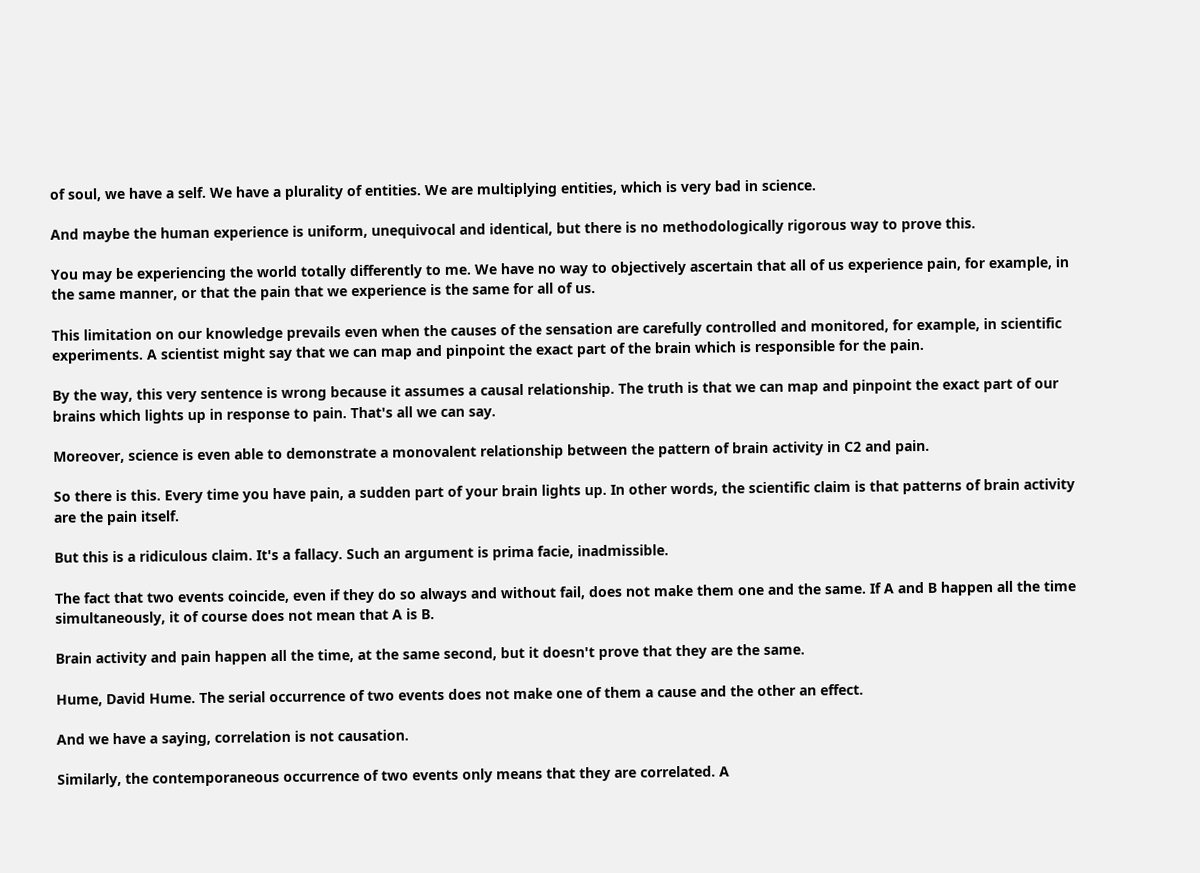of soul, we have a self. We have a plurality of entities. We are multiplying entities, which is very bad in science.

And maybe the human experience is uniform, unequivocal and identical, but there is no methodologically rigorous way to prove this.

You may be experiencing the world totally differently to me. We have no way to objectively ascertain that all of us experience pain, for example, in the same manner, or that the pain that we experience is the same for all of us.

This limitation on our knowledge prevails even when the causes of the sensation are carefully controlled and monitored, for example, in scientific experiments. A scientist might say that we can map and pinpoint the exact part of the brain which is responsible for the pain.

By the way, this very sentence is wrong because it assumes a causal relationship. The truth is that we can map and pinpoint the exact part of our brains which lights up in response to pain. That's all we can say.

Moreover, science is even able to demonstrate a monovalent relationship between the pattern of brain activity in C2 and pain.

So there is this. Every time you have pain, a sudden part of your brain lights up. In other words, the scientific claim is that patterns of brain activity are the pain itself.

But this is a ridiculous claim. It's a fallacy. Such an argument is prima facie, inadmissible.

The fact that two events coincide, even if they do so always and without fail, does not make them one and the same. If A and B happen all the time simultaneously, it of course does not mean that A is B.

Brain activity and pain happen all the time, at the same second, but it doesn't prove that they are the same.

Hume, David Hume. The serial occurrence of two events does not make one of them a cause and the other an effect.

And we have a saying, correlation is not causation.

Similarly, the contemporaneous occurrence of two events only means that they are correlated. A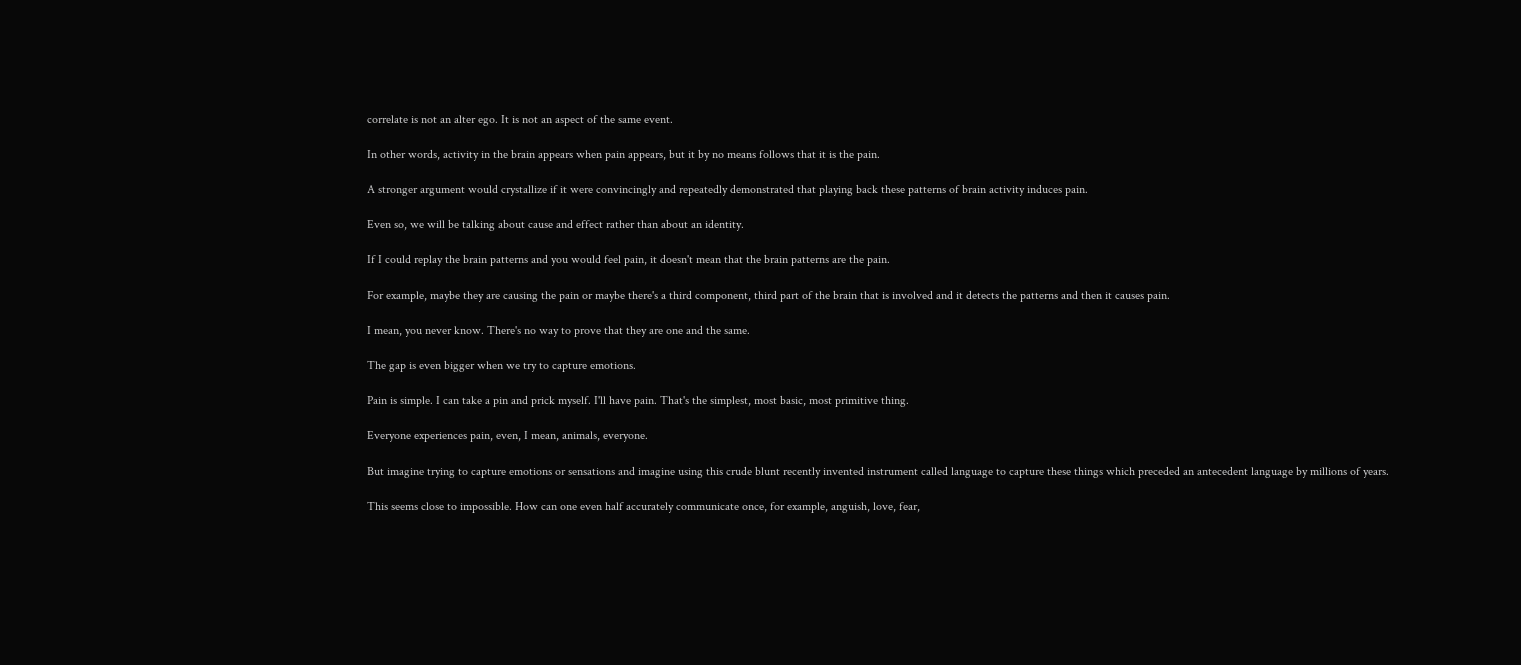correlate is not an alter ego. It is not an aspect of the same event.

In other words, activity in the brain appears when pain appears, but it by no means follows that it is the pain.

A stronger argument would crystallize if it were convincingly and repeatedly demonstrated that playing back these patterns of brain activity induces pain.

Even so, we will be talking about cause and effect rather than about an identity.

If I could replay the brain patterns and you would feel pain, it doesn't mean that the brain patterns are the pain.

For example, maybe they are causing the pain or maybe there's a third component, third part of the brain that is involved and it detects the patterns and then it causes pain.

I mean, you never know. There's no way to prove that they are one and the same.

The gap is even bigger when we try to capture emotions.

Pain is simple. I can take a pin and prick myself. I'll have pain. That's the simplest, most basic, most primitive thing.

Everyone experiences pain, even, I mean, animals, everyone.

But imagine trying to capture emotions or sensations and imagine using this crude blunt recently invented instrument called language to capture these things which preceded an antecedent language by millions of years.

This seems close to impossible. How can one even half accurately communicate once, for example, anguish, love, fear,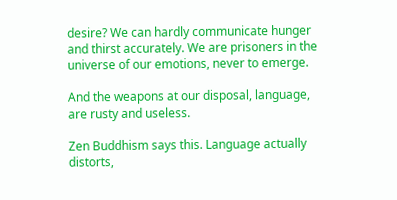desire? We can hardly communicate hunger and thirst accurately. We are prisoners in the universe of our emotions, never to emerge.

And the weapons at our disposal, language, are rusty and useless.

Zen Buddhism says this. Language actually distorts,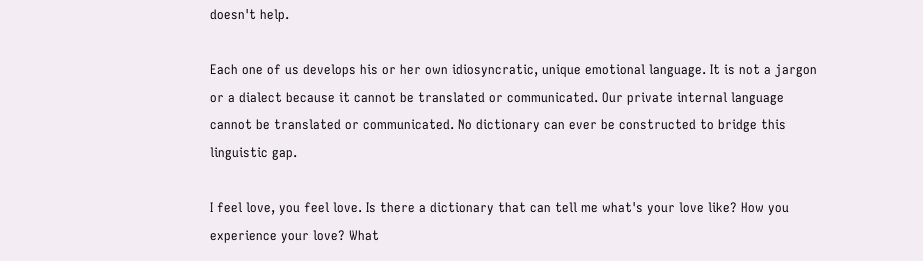doesn't help.

Each one of us develops his or her own idiosyncratic, unique emotional language. It is not a jargon or a dialect because it cannot be translated or communicated. Our private internal language cannot be translated or communicated. No dictionary can ever be constructed to bridge this linguistic gap.

I feel love, you feel love. Is there a dictionary that can tell me what's your love like? How you experience your love? What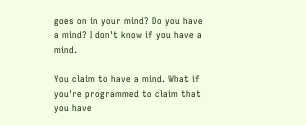goes on in your mind? Do you have a mind? I don't know if you have a mind.

You claim to have a mind. What if you're programmed to claim that you have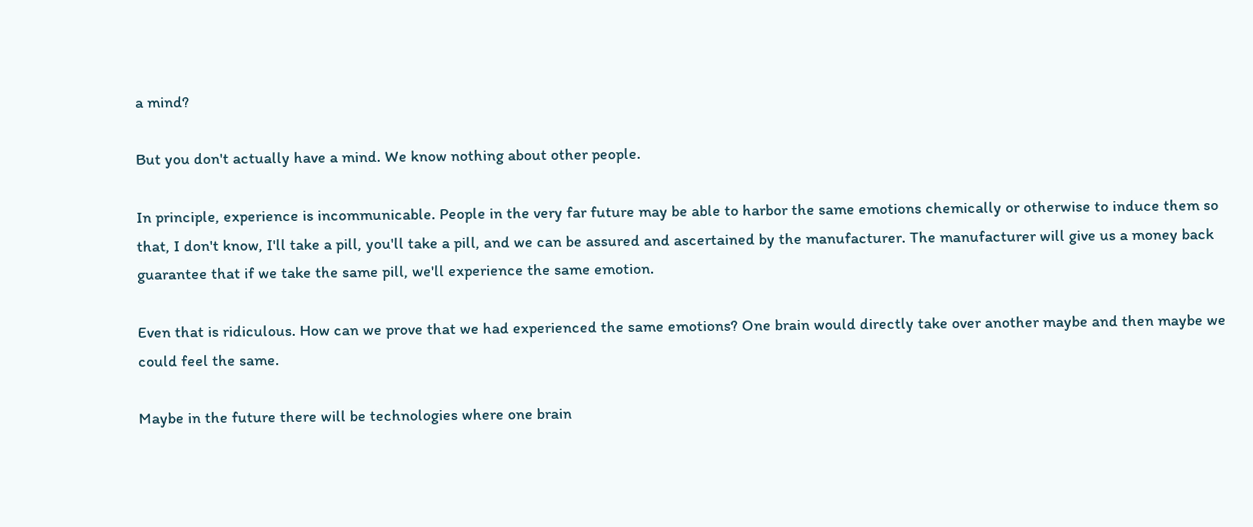a mind?

But you don't actually have a mind. We know nothing about other people.

In principle, experience is incommunicable. People in the very far future may be able to harbor the same emotions chemically or otherwise to induce them so that, I don't know, I'll take a pill, you'll take a pill, and we can be assured and ascertained by the manufacturer. The manufacturer will give us a money back guarantee that if we take the same pill, we'll experience the same emotion.

Even that is ridiculous. How can we prove that we had experienced the same emotions? One brain would directly take over another maybe and then maybe we could feel the same.

Maybe in the future there will be technologies where one brain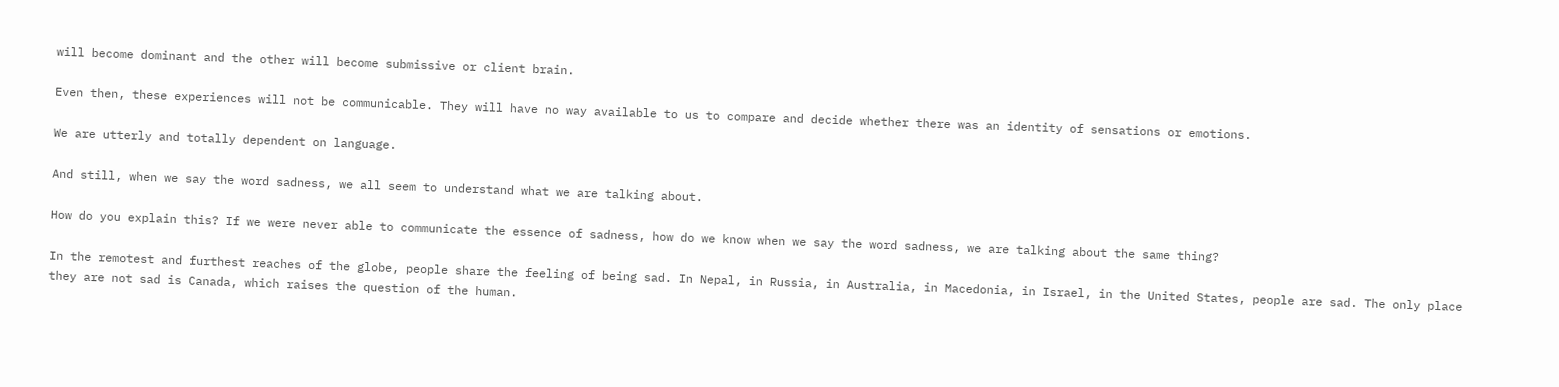will become dominant and the other will become submissive or client brain.

Even then, these experiences will not be communicable. They will have no way available to us to compare and decide whether there was an identity of sensations or emotions.

We are utterly and totally dependent on language.

And still, when we say the word sadness, we all seem to understand what we are talking about.

How do you explain this? If we were never able to communicate the essence of sadness, how do we know when we say the word sadness, we are talking about the same thing?

In the remotest and furthest reaches of the globe, people share the feeling of being sad. In Nepal, in Russia, in Australia, in Macedonia, in Israel, in the United States, people are sad. The only place they are not sad is Canada, which raises the question of the human.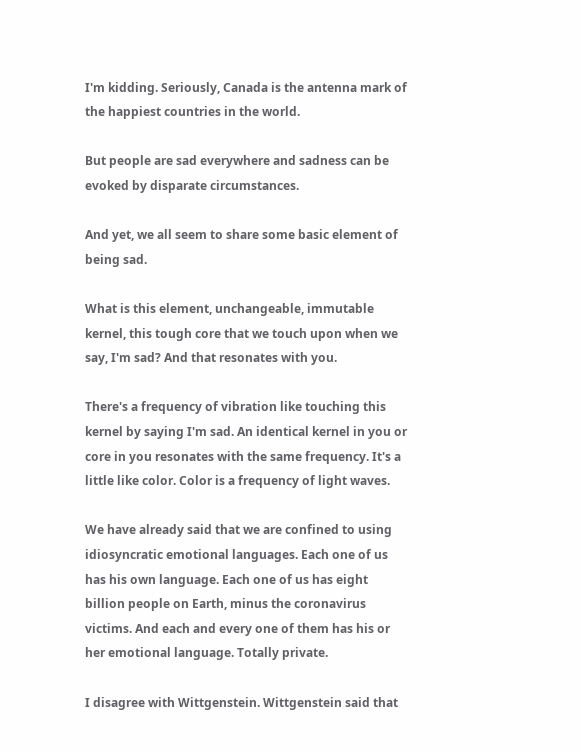I'm kidding. Seriously, Canada is the antenna mark of the happiest countries in the world.

But people are sad everywhere and sadness can be evoked by disparate circumstances.

And yet, we all seem to share some basic element of being sad.

What is this element, unchangeable, immutable kernel, this tough core that we touch upon when we say, I'm sad? And that resonates with you.

There's a frequency of vibration like touching this kernel by saying I'm sad. An identical kernel in you or core in you resonates with the same frequency. It's a little like color. Color is a frequency of light waves.

We have already said that we are confined to using idiosyncratic emotional languages. Each one of us has his own language. Each one of us has eight billion people on Earth, minus the coronavirus victims. And each and every one of them has his or her emotional language. Totally private.

I disagree with Wittgenstein. Wittgenstein said that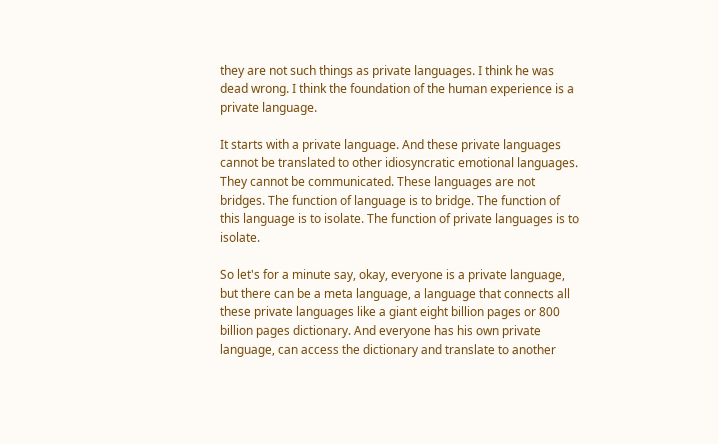they are not such things as private languages. I think he was dead wrong. I think the foundation of the human experience is a private language.

It starts with a private language. And these private languages cannot be translated to other idiosyncratic emotional languages. They cannot be communicated. These languages are not bridges. The function of language is to bridge. The function of this language is to isolate. The function of private languages is to isolate.

So let's for a minute say, okay, everyone is a private language, but there can be a meta language, a language that connects all these private languages like a giant eight billion pages or 800 billion pages dictionary. And everyone has his own private language, can access the dictionary and translate to another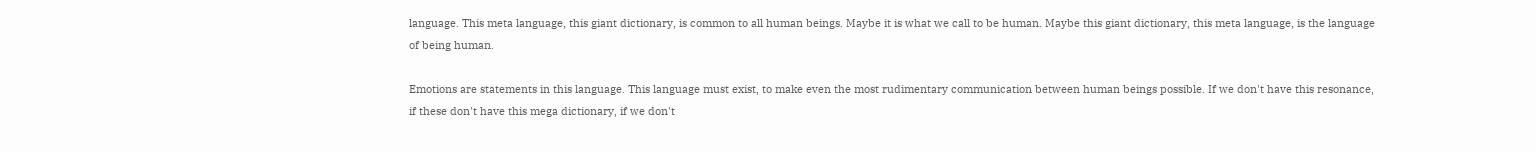language. This meta language, this giant dictionary, is common to all human beings. Maybe it is what we call to be human. Maybe this giant dictionary, this meta language, is the language of being human.

Emotions are statements in this language. This language must exist, to make even the most rudimentary communication between human beings possible. If we don't have this resonance, if these don't have this mega dictionary, if we don't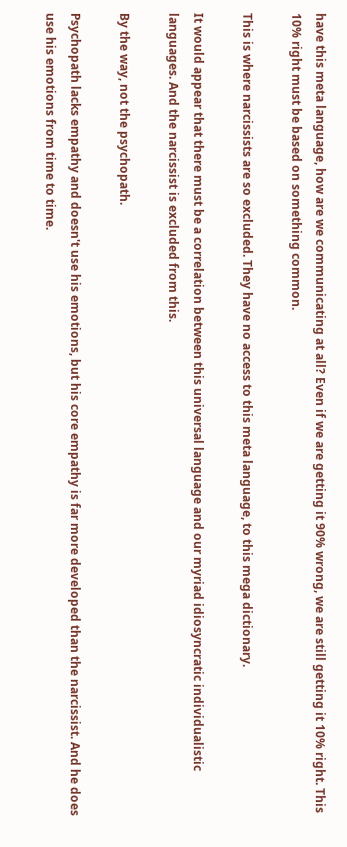have this meta language, how are we communicating at all? Even if we are getting it 90% wrong, we are still getting it 10% right. This 10% right must be based on something common.

This is where narcissists are so excluded. They have no access to this meta language, to this mega dictionary.

It would appear that there must be a correlation between this universal language and our myriad idiosyncratic individualistic languages. And the narcissist is excluded from this.

By the way, not the psychopath.

Psychopath lacks empathy and doesn't use his emotions, but his core empathy is far more developed than the narcissist. And he does use his emotions from time to time.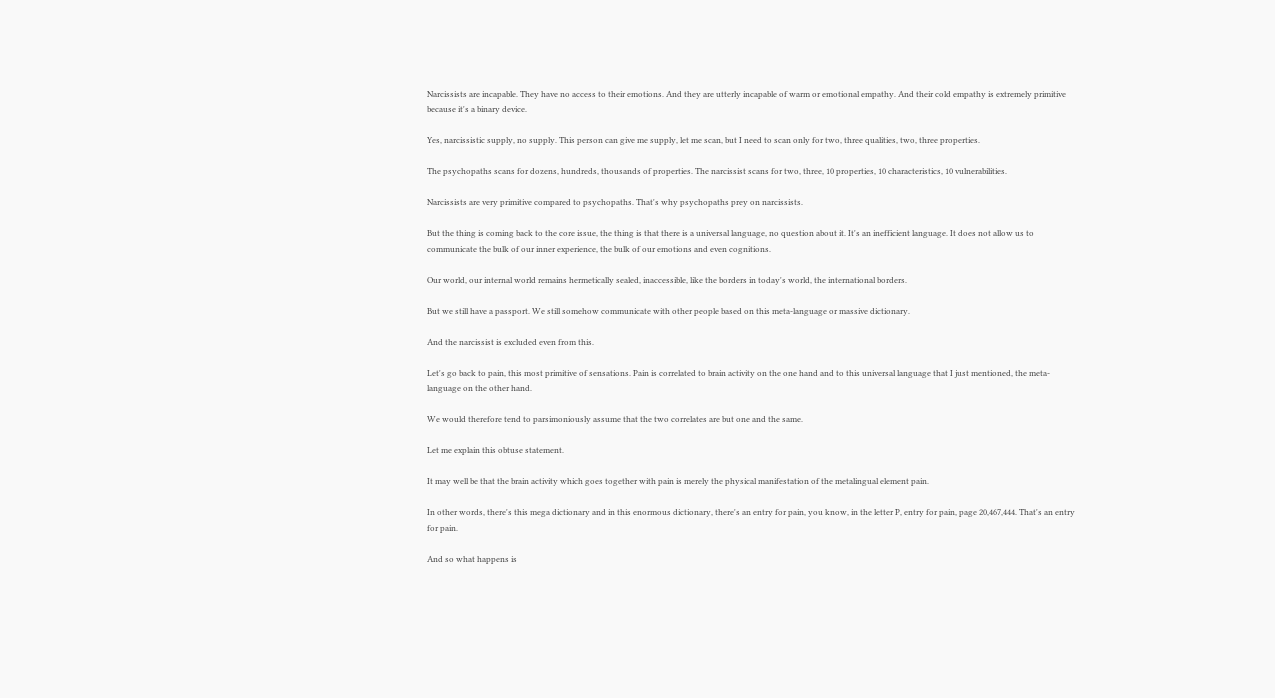Narcissists are incapable. They have no access to their emotions. And they are utterly incapable of warm or emotional empathy. And their cold empathy is extremely primitive because it's a binary device.

Yes, narcissistic supply, no supply. This person can give me supply, let me scan, but I need to scan only for two, three qualities, two, three properties.

The psychopaths scans for dozens, hundreds, thousands of properties. The narcissist scans for two, three, 10 properties, 10 characteristics, 10 vulnerabilities.

Narcissists are very primitive compared to psychopaths. That's why psychopaths prey on narcissists.

But the thing is coming back to the core issue, the thing is that there is a universal language, no question about it. It's an inefficient language. It does not allow us to communicate the bulk of our inner experience, the bulk of our emotions and even cognitions.

Our world, our internal world remains hermetically sealed, inaccessible, like the borders in today's world, the international borders.

But we still have a passport. We still somehow communicate with other people based on this meta-language or massive dictionary.

And the narcissist is excluded even from this.

Let's go back to pain, this most primitive of sensations. Pain is correlated to brain activity on the one hand and to this universal language that I just mentioned, the meta-language on the other hand.

We would therefore tend to parsimoniously assume that the two correlates are but one and the same.

Let me explain this obtuse statement.

It may well be that the brain activity which goes together with pain is merely the physical manifestation of the metalingual element pain.

In other words, there's this mega dictionary and in this enormous dictionary, there's an entry for pain, you know, in the letter P, entry for pain, page 20,467,444. That's an entry for pain.

And so what happens is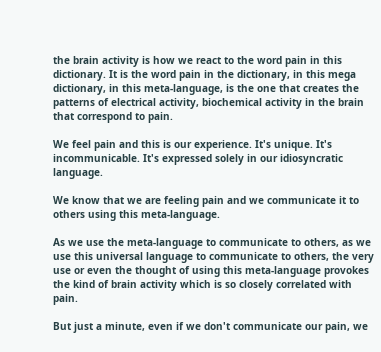the brain activity is how we react to the word pain in this dictionary. It is the word pain in the dictionary, in this mega dictionary, in this meta-language, is the one that creates the patterns of electrical activity, biochemical activity in the brain that correspond to pain.

We feel pain and this is our experience. It's unique. It's incommunicable. It's expressed solely in our idiosyncratic language.

We know that we are feeling pain and we communicate it to others using this meta-language.

As we use the meta-language to communicate to others, as we use this universal language to communicate to others, the very use or even the thought of using this meta-language provokes the kind of brain activity which is so closely correlated with pain.

But just a minute, even if we don't communicate our pain, we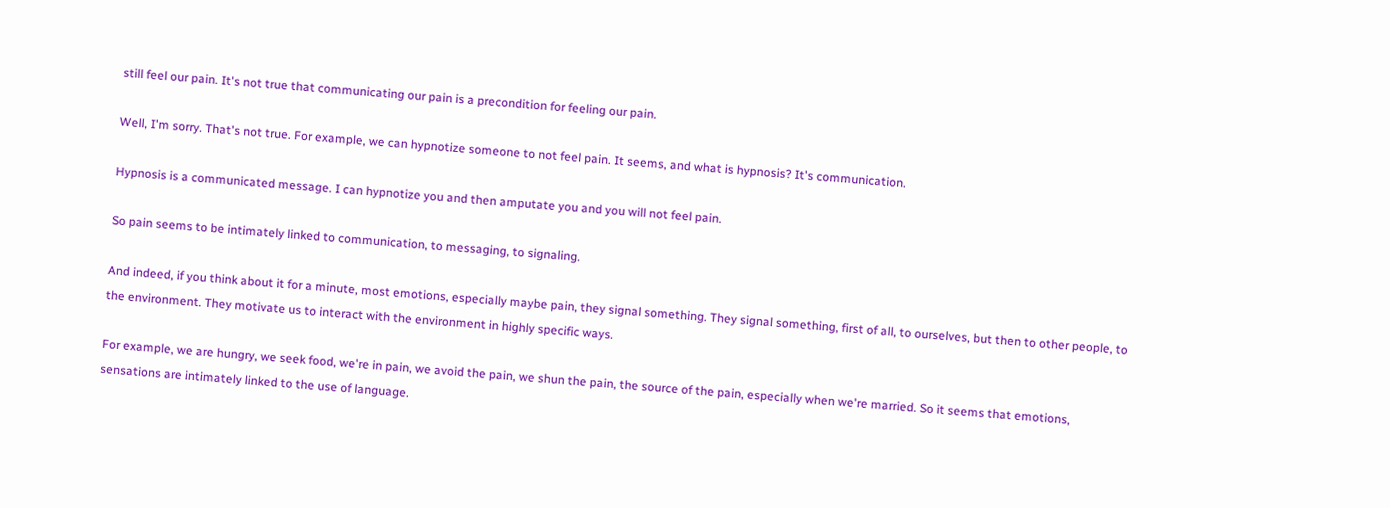still feel our pain. It's not true that communicating our pain is a precondition for feeling our pain.

Well, I'm sorry. That's not true. For example, we can hypnotize someone to not feel pain. It seems, and what is hypnosis? It's communication.

Hypnosis is a communicated message. I can hypnotize you and then amputate you and you will not feel pain.

So pain seems to be intimately linked to communication, to messaging, to signaling.

And indeed, if you think about it for a minute, most emotions, especially maybe pain, they signal something. They signal something, first of all, to ourselves, but then to other people, to the environment. They motivate us to interact with the environment in highly specific ways.

For example, we are hungry, we seek food, we're in pain, we avoid the pain, we shun the pain, the source of the pain, especially when we're married. So it seems that emotions, sensations are intimately linked to the use of language.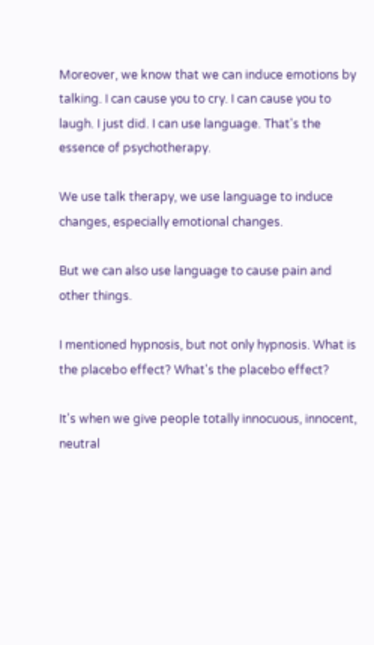Moreover, we know that we can induce emotions by talking. I can cause you to cry. I can cause you to laugh. I just did. I can use language. That's the essence of psychotherapy.

We use talk therapy, we use language to induce changes, especially emotional changes.

But we can also use language to cause pain and other things.

I mentioned hypnosis, but not only hypnosis. What is the placebo effect? What's the placebo effect?

It's when we give people totally innocuous, innocent, neutral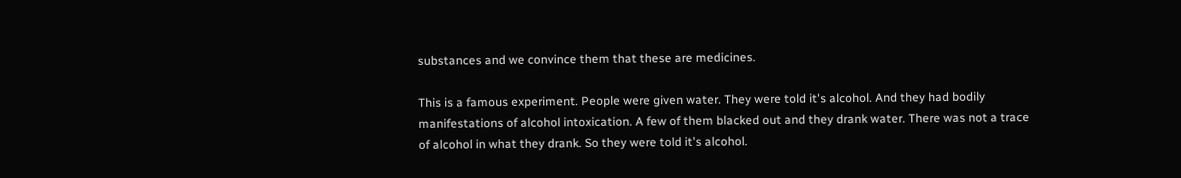substances and we convince them that these are medicines.

This is a famous experiment. People were given water. They were told it's alcohol. And they had bodily manifestations of alcohol intoxication. A few of them blacked out and they drank water. There was not a trace of alcohol in what they drank. So they were told it's alcohol.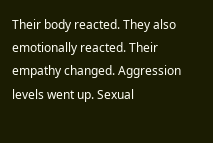Their body reacted. They also emotionally reacted. Their empathy changed. Aggression levels went up. Sexual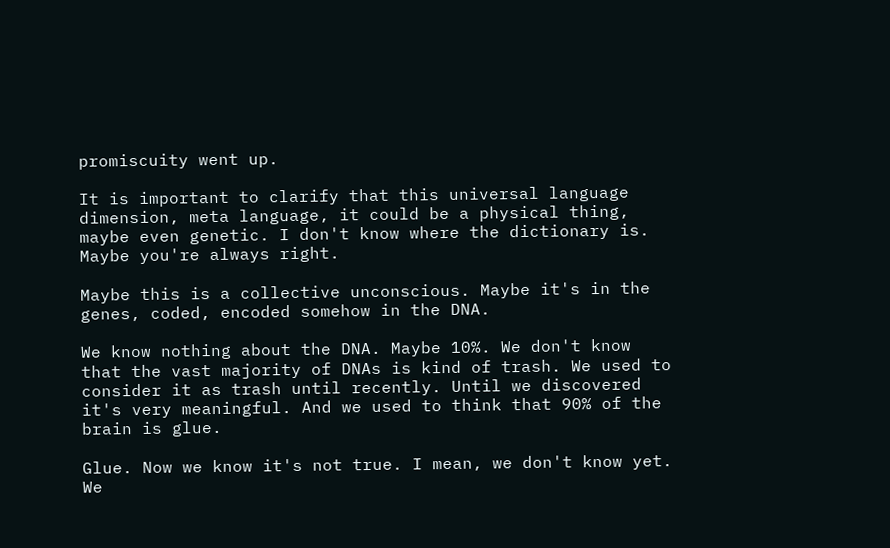promiscuity went up.

It is important to clarify that this universal language dimension, meta language, it could be a physical thing, maybe even genetic. I don't know where the dictionary is. Maybe you're always right.

Maybe this is a collective unconscious. Maybe it's in the genes, coded, encoded somehow in the DNA.

We know nothing about the DNA. Maybe 10%. We don't know that the vast majority of DNAs is kind of trash. We used to consider it as trash until recently. Until we discovered it's very meaningful. And we used to think that 90% of the brain is glue.

Glue. Now we know it's not true. I mean, we don't know yet. We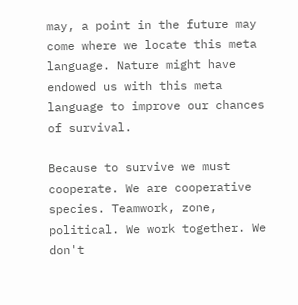may, a point in the future may come where we locate this meta language. Nature might have endowed us with this meta language to improve our chances of survival.

Because to survive we must cooperate. We are cooperative species. Teamwork, zone, political. We work together. We don't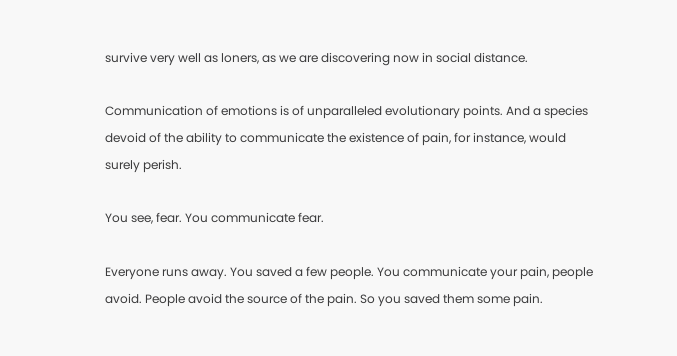survive very well as loners, as we are discovering now in social distance.

Communication of emotions is of unparalleled evolutionary points. And a species devoid of the ability to communicate the existence of pain, for instance, would surely perish.

You see, fear. You communicate fear.

Everyone runs away. You saved a few people. You communicate your pain, people avoid. People avoid the source of the pain. So you saved them some pain.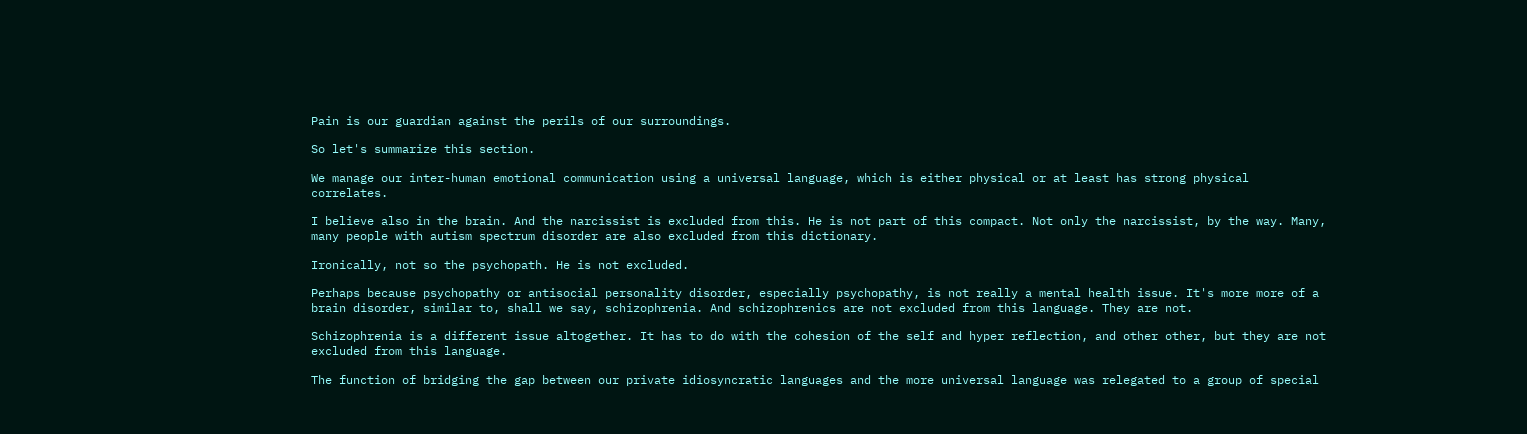Pain is our guardian against the perils of our surroundings.

So let's summarize this section.

We manage our inter-human emotional communication using a universal language, which is either physical or at least has strong physical correlates.

I believe also in the brain. And the narcissist is excluded from this. He is not part of this compact. Not only the narcissist, by the way. Many, many people with autism spectrum disorder are also excluded from this dictionary.

Ironically, not so the psychopath. He is not excluded.

Perhaps because psychopathy or antisocial personality disorder, especially psychopathy, is not really a mental health issue. It's more more of a brain disorder, similar to, shall we say, schizophrenia. And schizophrenics are not excluded from this language. They are not.

Schizophrenia is a different issue altogether. It has to do with the cohesion of the self and hyper reflection, and other other, but they are not excluded from this language.

The function of bridging the gap between our private idiosyncratic languages and the more universal language was relegated to a group of special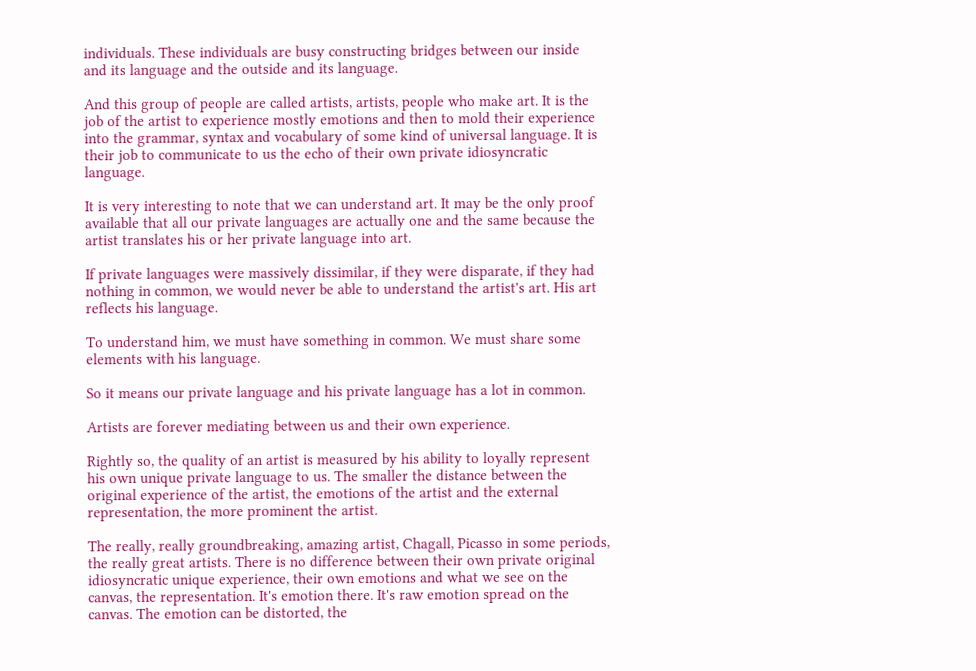individuals. These individuals are busy constructing bridges between our inside and its language and the outside and its language.

And this group of people are called artists, artists, people who make art. It is the job of the artist to experience mostly emotions and then to mold their experience into the grammar, syntax and vocabulary of some kind of universal language. It is their job to communicate to us the echo of their own private idiosyncratic language.

It is very interesting to note that we can understand art. It may be the only proof available that all our private languages are actually one and the same because the artist translates his or her private language into art.

If private languages were massively dissimilar, if they were disparate, if they had nothing in common, we would never be able to understand the artist's art. His art reflects his language.

To understand him, we must have something in common. We must share some elements with his language.

So it means our private language and his private language has a lot in common.

Artists are forever mediating between us and their own experience.

Rightly so, the quality of an artist is measured by his ability to loyally represent his own unique private language to us. The smaller the distance between the original experience of the artist, the emotions of the artist and the external representation, the more prominent the artist.

The really, really groundbreaking, amazing artist, Chagall, Picasso in some periods, the really great artists. There is no difference between their own private original idiosyncratic unique experience, their own emotions and what we see on the canvas, the representation. It's emotion there. It's raw emotion spread on the canvas. The emotion can be distorted, the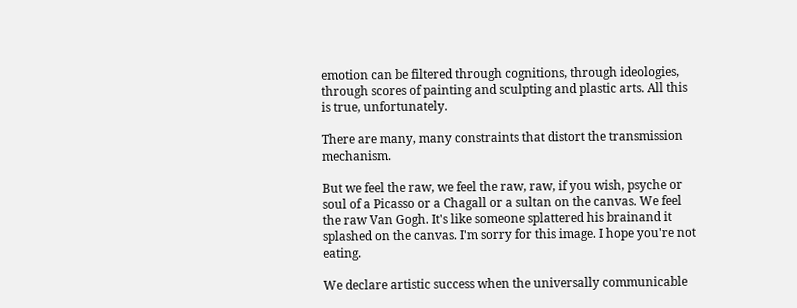emotion can be filtered through cognitions, through ideologies, through scores of painting and sculpting and plastic arts. All this is true, unfortunately.

There are many, many constraints that distort the transmission mechanism.

But we feel the raw, we feel the raw, raw, if you wish, psyche or soul of a Picasso or a Chagall or a sultan on the canvas. We feel the raw Van Gogh. It's like someone splattered his brainand it splashed on the canvas. I'm sorry for this image. I hope you're not eating.

We declare artistic success when the universally communicable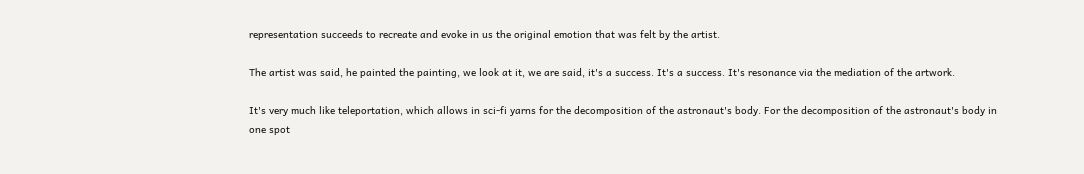representation succeeds to recreate and evoke in us the original emotion that was felt by the artist.

The artist was said, he painted the painting, we look at it, we are said, it's a success. It's a success. It's resonance via the mediation of the artwork.

It's very much like teleportation, which allows in sci-fi yarns for the decomposition of the astronaut's body. For the decomposition of the astronaut's body in one spot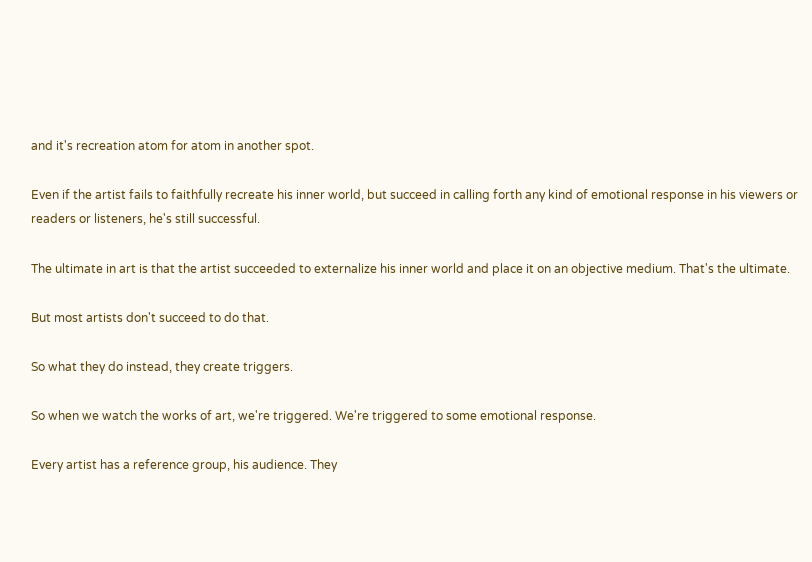and it's recreation atom for atom in another spot.

Even if the artist fails to faithfully recreate his inner world, but succeed in calling forth any kind of emotional response in his viewers or readers or listeners, he's still successful.

The ultimate in art is that the artist succeeded to externalize his inner world and place it on an objective medium. That's the ultimate.

But most artists don't succeed to do that.

So what they do instead, they create triggers.

So when we watch the works of art, we're triggered. We're triggered to some emotional response.

Every artist has a reference group, his audience. They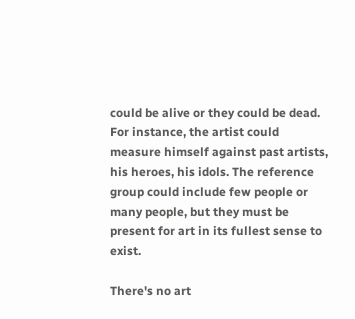could be alive or they could be dead. For instance, the artist could measure himself against past artists, his heroes, his idols. The reference group could include few people or many people, but they must be present for art in its fullest sense to exist.

There's no art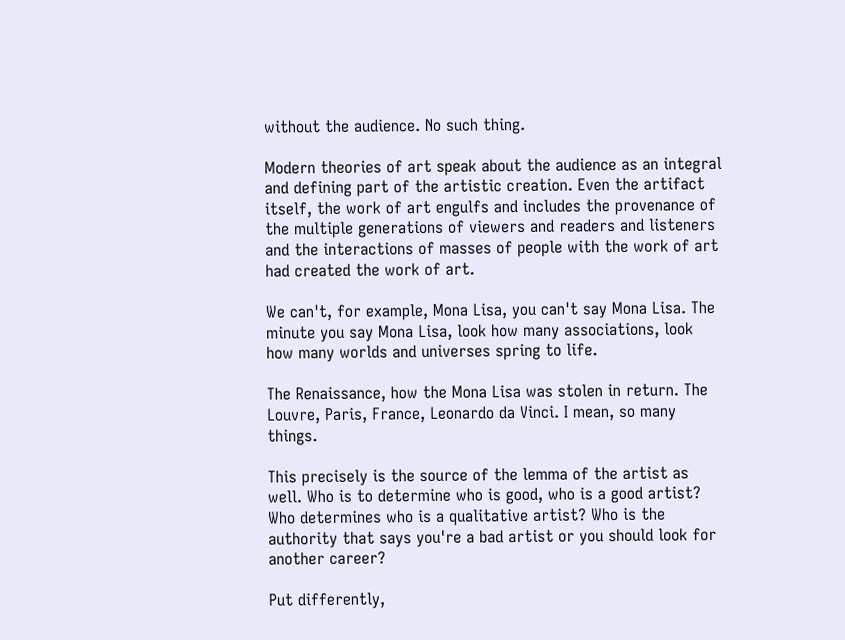without the audience. No such thing.

Modern theories of art speak about the audience as an integral and defining part of the artistic creation. Even the artifact itself, the work of art engulfs and includes the provenance of the multiple generations of viewers and readers and listeners and the interactions of masses of people with the work of art had created the work of art.

We can't, for example, Mona Lisa, you can't say Mona Lisa. The minute you say Mona Lisa, look how many associations, look how many worlds and universes spring to life.

The Renaissance, how the Mona Lisa was stolen in return. The Louvre, Paris, France, Leonardo da Vinci. I mean, so many things.

This precisely is the source of the lemma of the artist as well. Who is to determine who is good, who is a good artist? Who determines who is a qualitative artist? Who is the authority that says you're a bad artist or you should look for another career?

Put differently,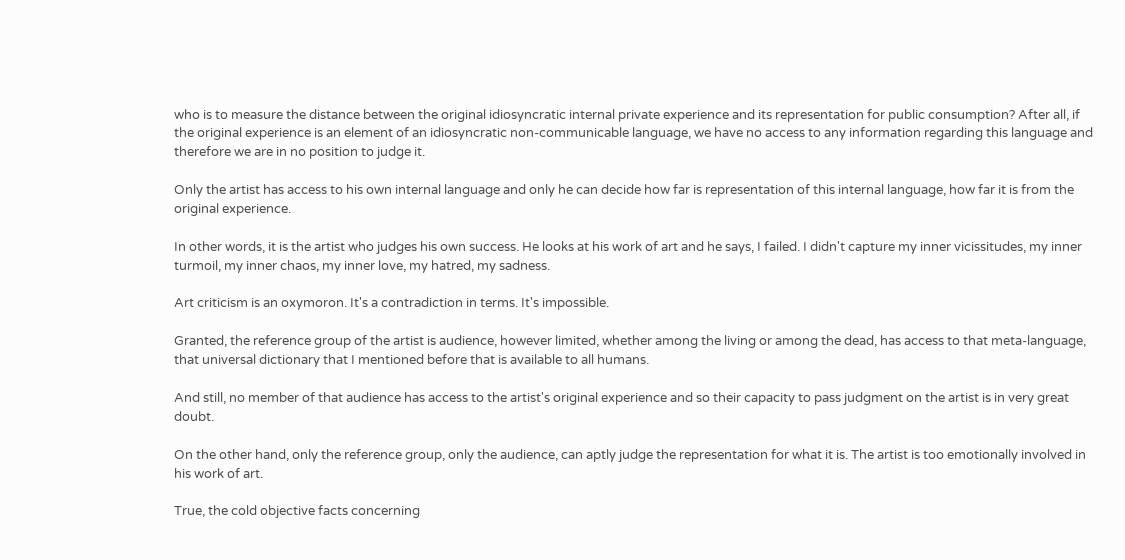who is to measure the distance between the original idiosyncratic internal private experience and its representation for public consumption? After all, if the original experience is an element of an idiosyncratic non-communicable language, we have no access to any information regarding this language and therefore we are in no position to judge it.

Only the artist has access to his own internal language and only he can decide how far is representation of this internal language, how far it is from the original experience.

In other words, it is the artist who judges his own success. He looks at his work of art and he says, I failed. I didn't capture my inner vicissitudes, my inner turmoil, my inner chaos, my inner love, my hatred, my sadness.

Art criticism is an oxymoron. It's a contradiction in terms. It's impossible.

Granted, the reference group of the artist is audience, however limited, whether among the living or among the dead, has access to that meta-language, that universal dictionary that I mentioned before that is available to all humans.

And still, no member of that audience has access to the artist's original experience and so their capacity to pass judgment on the artist is in very great doubt.

On the other hand, only the reference group, only the audience, can aptly judge the representation for what it is. The artist is too emotionally involved in his work of art.

True, the cold objective facts concerning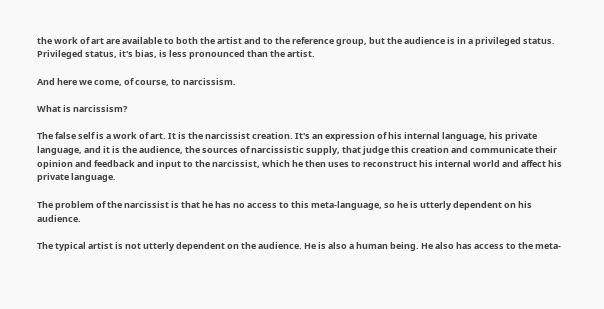the work of art are available to both the artist and to the reference group, but the audience is in a privileged status. Privileged status, it's bias, is less pronounced than the artist.

And here we come, of course, to narcissism.

What is narcissism?

The false self is a work of art. It is the narcissist creation. It's an expression of his internal language, his private language, and it is the audience, the sources of narcissistic supply, that judge this creation and communicate their opinion and feedback and input to the narcissist, which he then uses to reconstruct his internal world and affect his private language.

The problem of the narcissist is that he has no access to this meta-language, so he is utterly dependent on his audience.

The typical artist is not utterly dependent on the audience. He is also a human being. He also has access to the meta-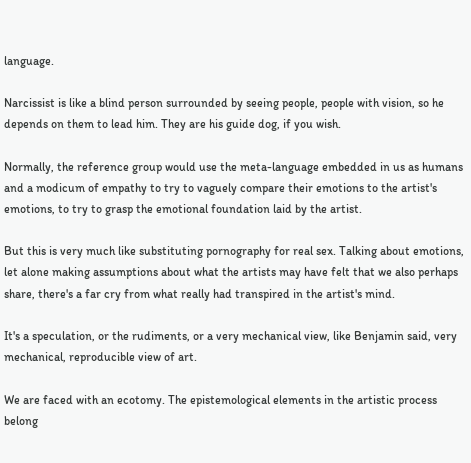language.

Narcissist is like a blind person surrounded by seeing people, people with vision, so he depends on them to lead him. They are his guide dog, if you wish.

Normally, the reference group would use the meta-language embedded in us as humans and a modicum of empathy to try to vaguely compare their emotions to the artist's emotions, to try to grasp the emotional foundation laid by the artist.

But this is very much like substituting pornography for real sex. Talking about emotions, let alone making assumptions about what the artists may have felt that we also perhaps share, there's a far cry from what really had transpired in the artist's mind.

It's a speculation, or the rudiments, or a very mechanical view, like Benjamin said, very mechanical, reproducible view of art.

We are faced with an ecotomy. The epistemological elements in the artistic process belong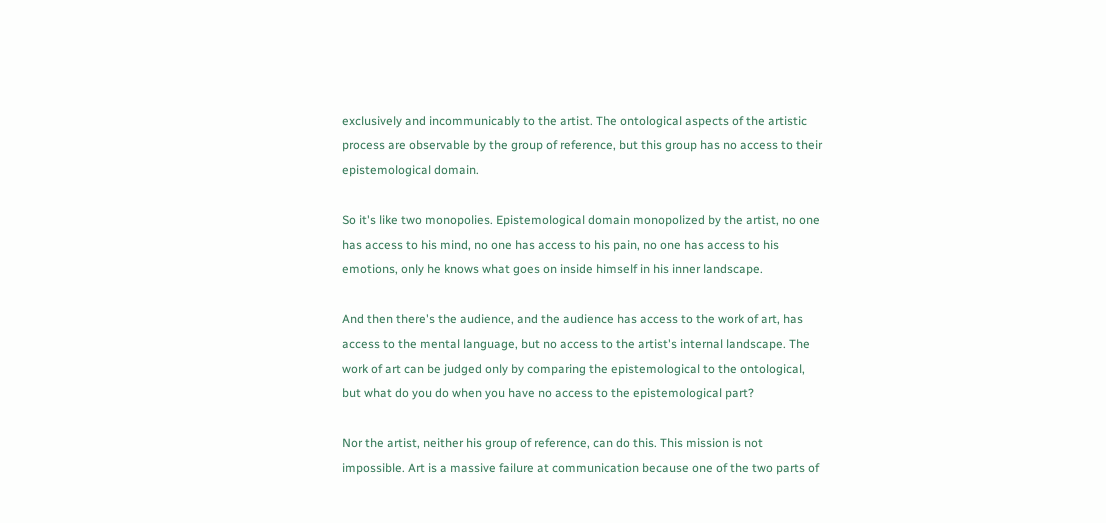exclusively and incommunicably to the artist. The ontological aspects of the artistic process are observable by the group of reference, but this group has no access to their epistemological domain.

So it's like two monopolies. Epistemological domain monopolized by the artist, no one has access to his mind, no one has access to his pain, no one has access to his emotions, only he knows what goes on inside himself in his inner landscape.

And then there's the audience, and the audience has access to the work of art, has access to the mental language, but no access to the artist's internal landscape. The work of art can be judged only by comparing the epistemological to the ontological, but what do you do when you have no access to the epistemological part?

Nor the artist, neither his group of reference, can do this. This mission is not impossible. Art is a massive failure at communication because one of the two parts of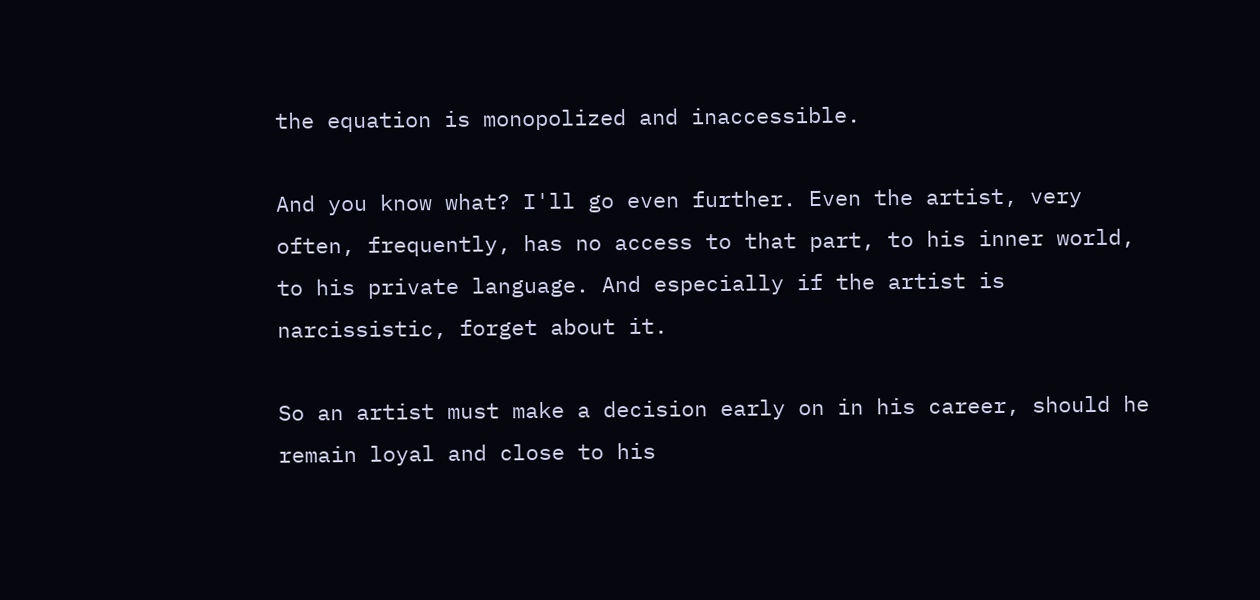the equation is monopolized and inaccessible.

And you know what? I'll go even further. Even the artist, very often, frequently, has no access to that part, to his inner world, to his private language. And especially if the artist is narcissistic, forget about it.

So an artist must make a decision early on in his career, should he remain loyal and close to his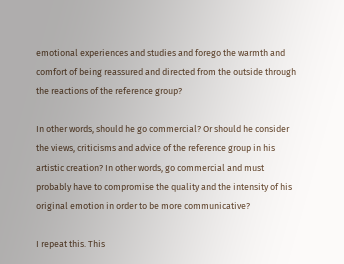emotional experiences and studies and forego the warmth and comfort of being reassured and directed from the outside through the reactions of the reference group?

In other words, should he go commercial? Or should he consider the views, criticisms and advice of the reference group in his artistic creation? In other words, go commercial and must probably have to compromise the quality and the intensity of his original emotion in order to be more communicative?

I repeat this. This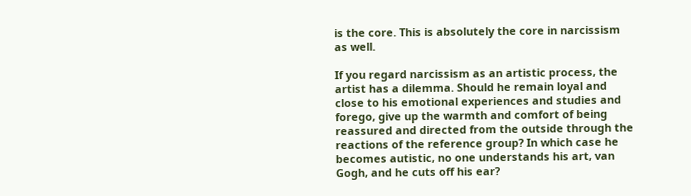is the core. This is absolutely the core in narcissism as well.

If you regard narcissism as an artistic process, the artist has a dilemma. Should he remain loyal and close to his emotional experiences and studies and forego, give up the warmth and comfort of being reassured and directed from the outside through the reactions of the reference group? In which case he becomes autistic, no one understands his art, van Gogh, and he cuts off his ear?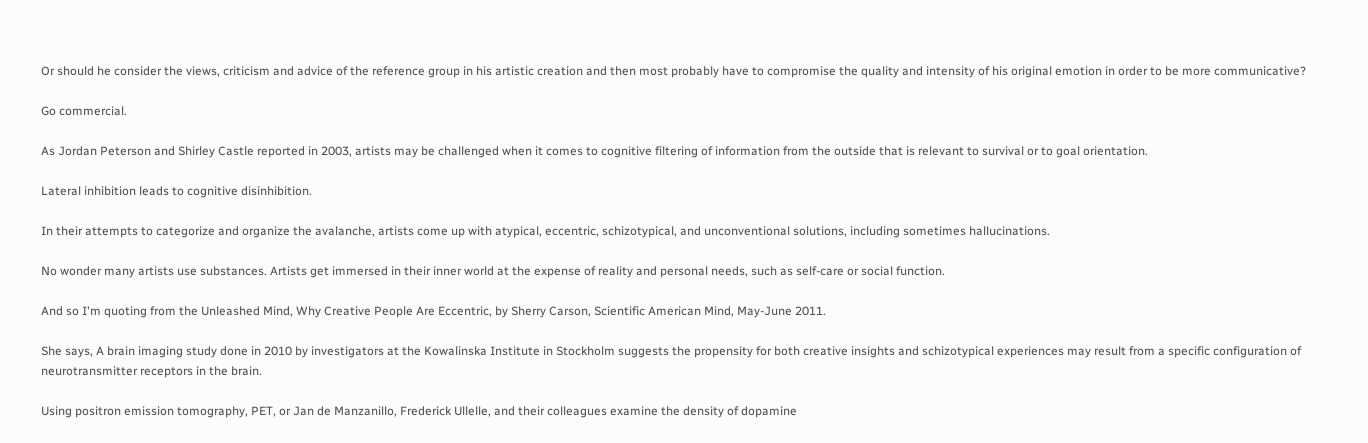Or should he consider the views, criticism and advice of the reference group in his artistic creation and then most probably have to compromise the quality and intensity of his original emotion in order to be more communicative?

Go commercial.

As Jordan Peterson and Shirley Castle reported in 2003, artists may be challenged when it comes to cognitive filtering of information from the outside that is relevant to survival or to goal orientation.

Lateral inhibition leads to cognitive disinhibition.

In their attempts to categorize and organize the avalanche, artists come up with atypical, eccentric, schizotypical, and unconventional solutions, including sometimes hallucinations.

No wonder many artists use substances. Artists get immersed in their inner world at the expense of reality and personal needs, such as self-care or social function.

And so I'm quoting from the Unleashed Mind, Why Creative People Are Eccentric, by Sherry Carson, Scientific American Mind, May-June 2011.

She says, A brain imaging study done in 2010 by investigators at the Kowalinska Institute in Stockholm suggests the propensity for both creative insights and schizotypical experiences may result from a specific configuration of neurotransmitter receptors in the brain.

Using positron emission tomography, PET, or Jan de Manzanillo, Frederick Ullelle, and their colleagues examine the density of dopamine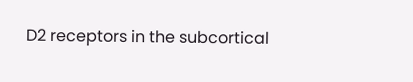D2 receptors in the subcortical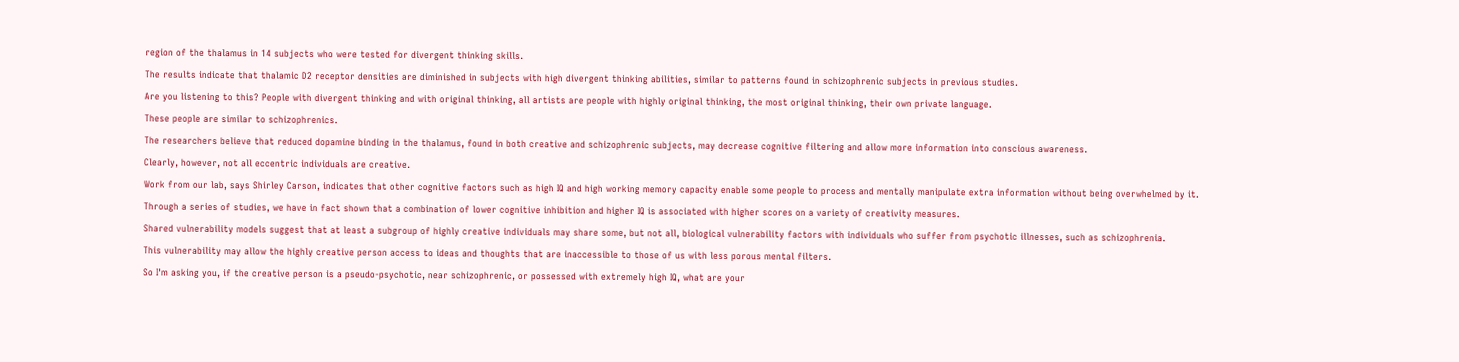region of the thalamus in 14 subjects who were tested for divergent thinking skills.

The results indicate that thalamic D2 receptor densities are diminished in subjects with high divergent thinking abilities, similar to patterns found in schizophrenic subjects in previous studies.

Are you listening to this? People with divergent thinking and with original thinking, all artists are people with highly original thinking, the most original thinking, their own private language.

These people are similar to schizophrenics.

The researchers believe that reduced dopamine binding in the thalamus, found in both creative and schizophrenic subjects, may decrease cognitive filtering and allow more information into conscious awareness.

Clearly, however, not all eccentric individuals are creative.

Work from our lab, says Shirley Carson, indicates that other cognitive factors such as high IQ and high working memory capacity enable some people to process and mentally manipulate extra information without being overwhelmed by it.

Through a series of studies, we have in fact shown that a combination of lower cognitive inhibition and higher IQ is associated with higher scores on a variety of creativity measures.

Shared vulnerability models suggest that at least a subgroup of highly creative individuals may share some, but not all, biological vulnerability factors with individuals who suffer from psychotic illnesses, such as schizophrenia.

This vulnerability may allow the highly creative person access to ideas and thoughts that are inaccessible to those of us with less porous mental filters.

So I'm asking you, if the creative person is a pseudo-psychotic, near schizophrenic, or possessed with extremely high IQ, what are your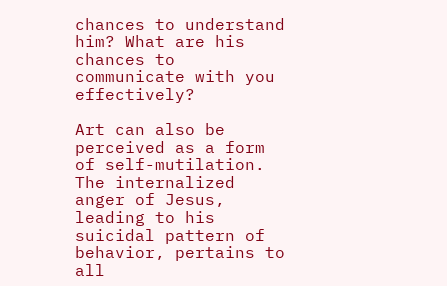chances to understand him? What are his chances to communicate with you effectively?

Art can also be perceived as a form of self-mutilation. The internalized anger of Jesus, leading to his suicidal pattern of behavior, pertains to all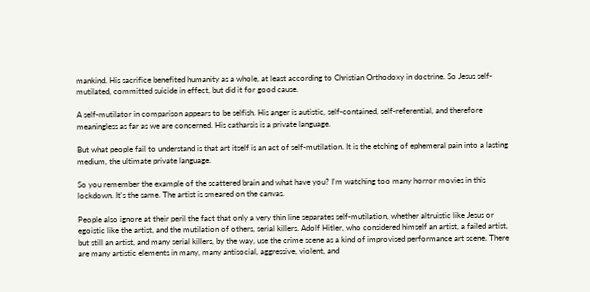mankind. His sacrifice benefited humanity as a whole, at least according to Christian Orthodoxy in doctrine. So Jesus self-mutilated, committed suicide in effect, but did it for good cause.

A self-mutilator in comparison appears to be selfish. His anger is autistic, self-contained, self-referential, and therefore meaningless as far as we are concerned. His catharsis is a private language.

But what people fail to understand is that art itself is an act of self-mutilation. It is the etching of ephemeral pain into a lasting medium, the ultimate private language.

So you remember the example of the scattered brain and what have you? I'm watching too many horror movies in this lockdown. It's the same. The artist is smeared on the canvas.

People also ignore at their peril the fact that only a very thin line separates self-mutilation, whether altruistic like Jesus or egoistic like the artist, and the mutilation of others, serial killers. Adolf Hitler, who considered himself an artist, a failed artist, but still an artist, and many serial killers, by the way, use the crime scene as a kind of improvised performance art scene. There are many artistic elements in many, many antisocial, aggressive, violent, and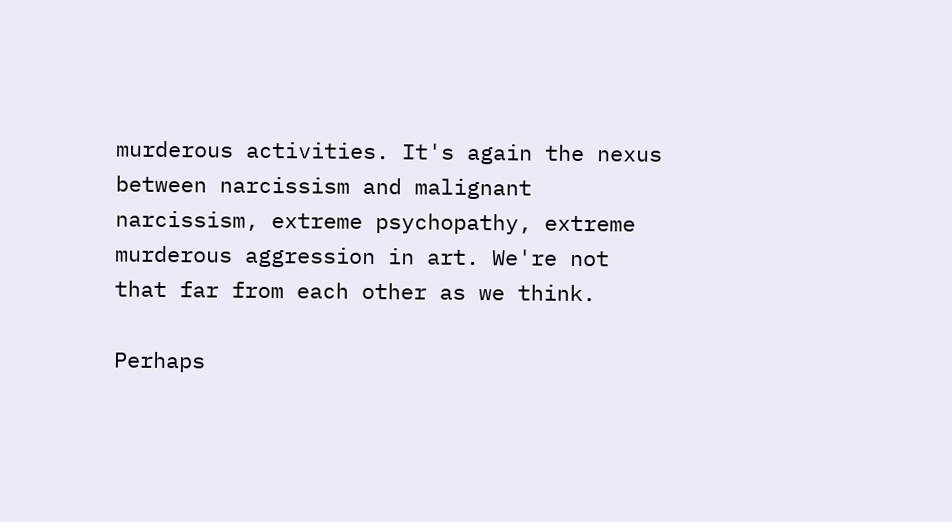murderous activities. It's again the nexus between narcissism and malignant narcissism, extreme psychopathy, extreme murderous aggression in art. We're not that far from each other as we think.

Perhaps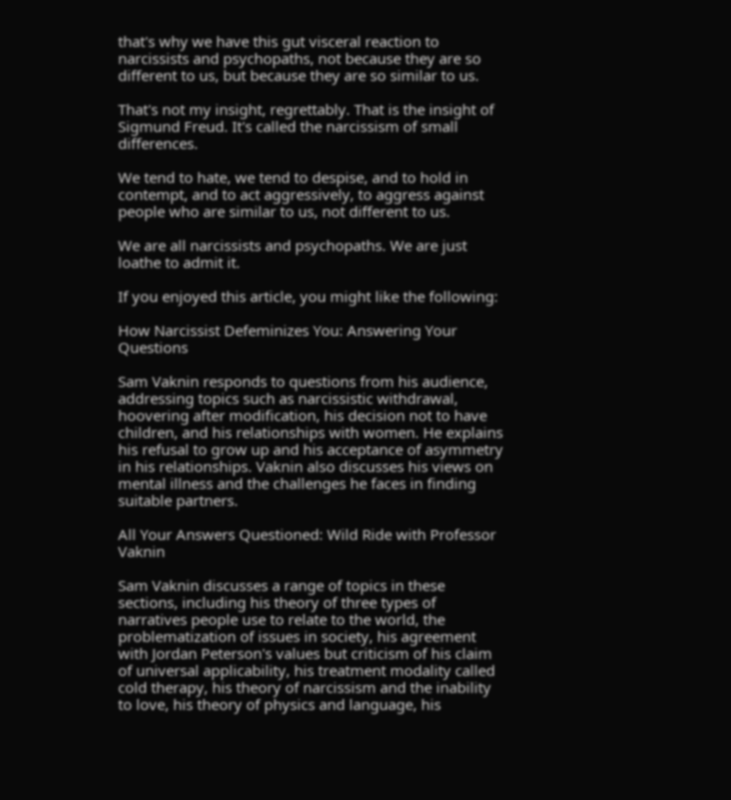that's why we have this gut visceral reaction to narcissists and psychopaths, not because they are so different to us, but because they are so similar to us.

That's not my insight, regrettably. That is the insight of Sigmund Freud. It's called the narcissism of small differences.

We tend to hate, we tend to despise, and to hold in contempt, and to act aggressively, to aggress against people who are similar to us, not different to us.

We are all narcissists and psychopaths. We are just loathe to admit it.

If you enjoyed this article, you might like the following:

How Narcissist Defeminizes You: Answering Your Questions

Sam Vaknin responds to questions from his audience, addressing topics such as narcissistic withdrawal, hoovering after modification, his decision not to have children, and his relationships with women. He explains his refusal to grow up and his acceptance of asymmetry in his relationships. Vaknin also discusses his views on mental illness and the challenges he faces in finding suitable partners.

All Your Answers Questioned: Wild Ride with Professor Vaknin

Sam Vaknin discusses a range of topics in these sections, including his theory of three types of narratives people use to relate to the world, the problematization of issues in society, his agreement with Jordan Peterson's values but criticism of his claim of universal applicability, his treatment modality called cold therapy, his theory of narcissism and the inability to love, his theory of physics and language, his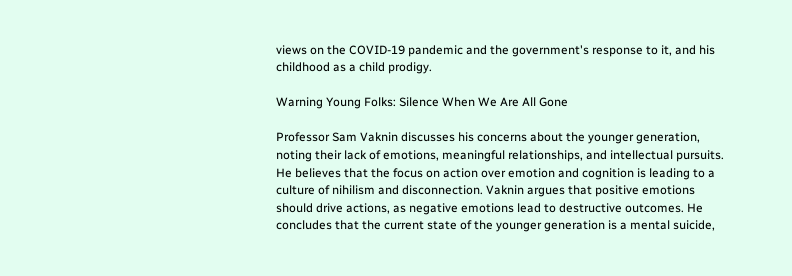views on the COVID-19 pandemic and the government's response to it, and his childhood as a child prodigy.

Warning Young Folks: Silence When We Are All Gone

Professor Sam Vaknin discusses his concerns about the younger generation, noting their lack of emotions, meaningful relationships, and intellectual pursuits. He believes that the focus on action over emotion and cognition is leading to a culture of nihilism and disconnection. Vaknin argues that positive emotions should drive actions, as negative emotions lead to destructive outcomes. He concludes that the current state of the younger generation is a mental suicide,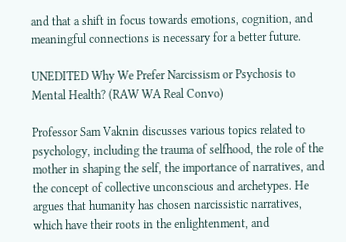and that a shift in focus towards emotions, cognition, and meaningful connections is necessary for a better future.

UNEDITED Why We Prefer Narcissism or Psychosis to Mental Health? (RAW WA Real Convo)

Professor Sam Vaknin discusses various topics related to psychology, including the trauma of selfhood, the role of the mother in shaping the self, the importance of narratives, and the concept of collective unconscious and archetypes. He argues that humanity has chosen narcissistic narratives, which have their roots in the enlightenment, and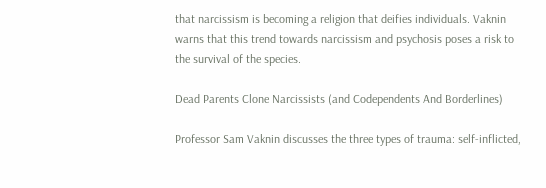that narcissism is becoming a religion that deifies individuals. Vaknin warns that this trend towards narcissism and psychosis poses a risk to the survival of the species.

Dead Parents Clone Narcissists (and Codependents And Borderlines)

Professor Sam Vaknin discusses the three types of trauma: self-inflicted,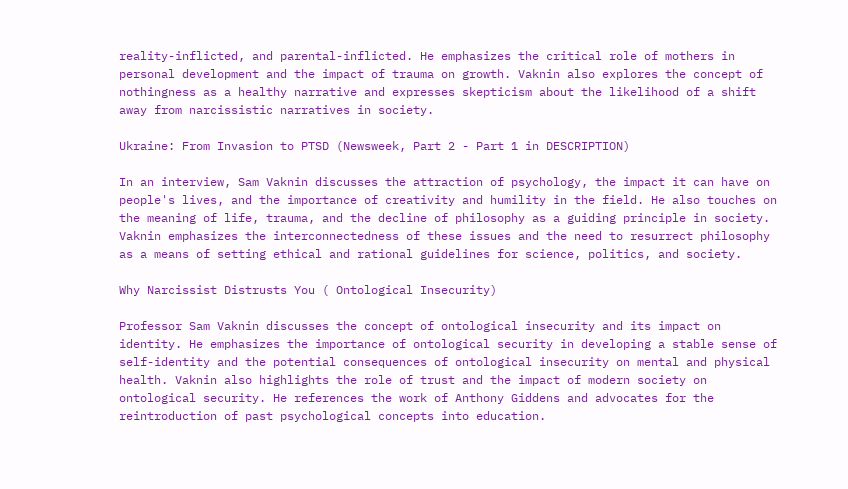reality-inflicted, and parental-inflicted. He emphasizes the critical role of mothers in personal development and the impact of trauma on growth. Vaknin also explores the concept of nothingness as a healthy narrative and expresses skepticism about the likelihood of a shift away from narcissistic narratives in society.

Ukraine: From Invasion to PTSD (Newsweek, Part 2 - Part 1 in DESCRIPTION)

In an interview, Sam Vaknin discusses the attraction of psychology, the impact it can have on people's lives, and the importance of creativity and humility in the field. He also touches on the meaning of life, trauma, and the decline of philosophy as a guiding principle in society. Vaknin emphasizes the interconnectedness of these issues and the need to resurrect philosophy as a means of setting ethical and rational guidelines for science, politics, and society.

Why Narcissist Distrusts You ( Ontological Insecurity)

Professor Sam Vaknin discusses the concept of ontological insecurity and its impact on identity. He emphasizes the importance of ontological security in developing a stable sense of self-identity and the potential consequences of ontological insecurity on mental and physical health. Vaknin also highlights the role of trust and the impact of modern society on ontological security. He references the work of Anthony Giddens and advocates for the reintroduction of past psychological concepts into education.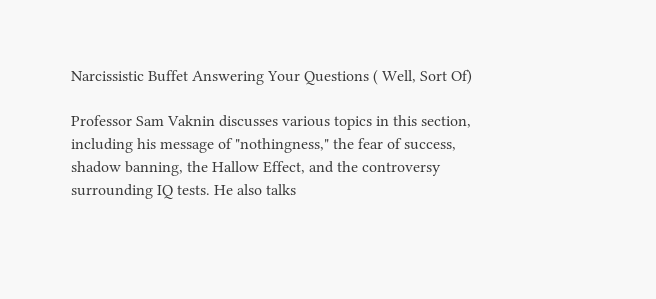Narcissistic Buffet Answering Your Questions ( Well, Sort Of)

Professor Sam Vaknin discusses various topics in this section, including his message of "nothingness," the fear of success, shadow banning, the Hallow Effect, and the controversy surrounding IQ tests. He also talks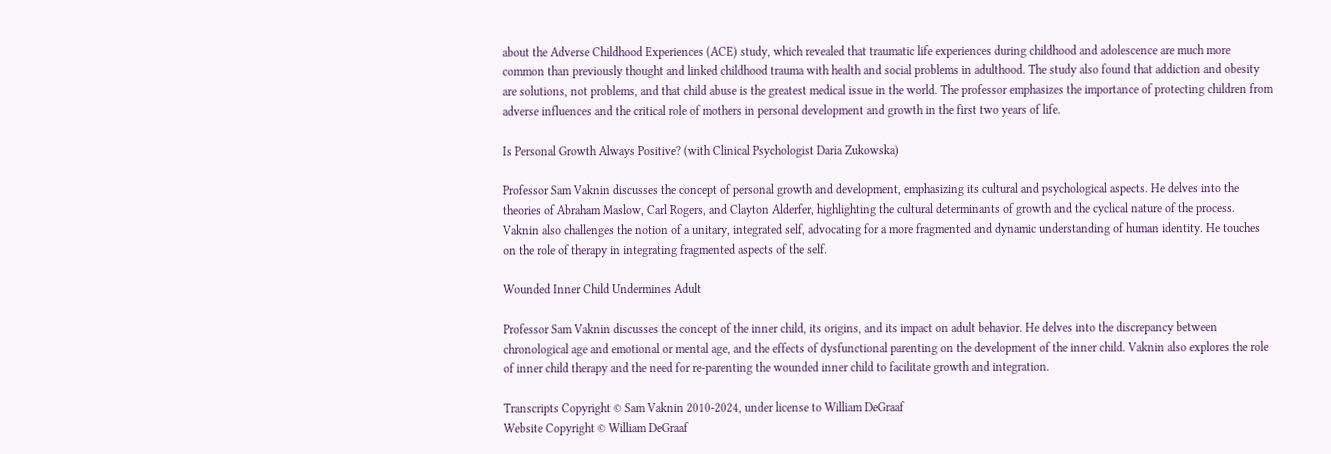about the Adverse Childhood Experiences (ACE) study, which revealed that traumatic life experiences during childhood and adolescence are much more common than previously thought and linked childhood trauma with health and social problems in adulthood. The study also found that addiction and obesity are solutions, not problems, and that child abuse is the greatest medical issue in the world. The professor emphasizes the importance of protecting children from adverse influences and the critical role of mothers in personal development and growth in the first two years of life.

Is Personal Growth Always Positive? (with Clinical Psychologist Daria Zukowska)

Professor Sam Vaknin discusses the concept of personal growth and development, emphasizing its cultural and psychological aspects. He delves into the theories of Abraham Maslow, Carl Rogers, and Clayton Alderfer, highlighting the cultural determinants of growth and the cyclical nature of the process. Vaknin also challenges the notion of a unitary, integrated self, advocating for a more fragmented and dynamic understanding of human identity. He touches on the role of therapy in integrating fragmented aspects of the self.

Wounded Inner Child Undermines Adult

Professor Sam Vaknin discusses the concept of the inner child, its origins, and its impact on adult behavior. He delves into the discrepancy between chronological age and emotional or mental age, and the effects of dysfunctional parenting on the development of the inner child. Vaknin also explores the role of inner child therapy and the need for re-parenting the wounded inner child to facilitate growth and integration.

Transcripts Copyright © Sam Vaknin 2010-2024, under license to William DeGraaf
Website Copyright © William DeGraaf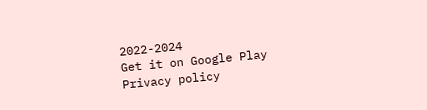2022-2024
Get it on Google Play
Privacy policy